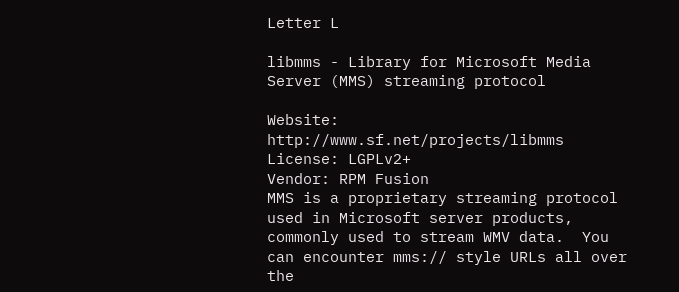Letter L

libmms - Library for Microsoft Media Server (MMS) streaming protocol

Website: http://www.sf.net/projects/libmms
License: LGPLv2+
Vendor: RPM Fusion
MMS is a proprietary streaming protocol used in Microsoft server products,
commonly used to stream WMV data.  You can encounter mms:// style URLs all over
the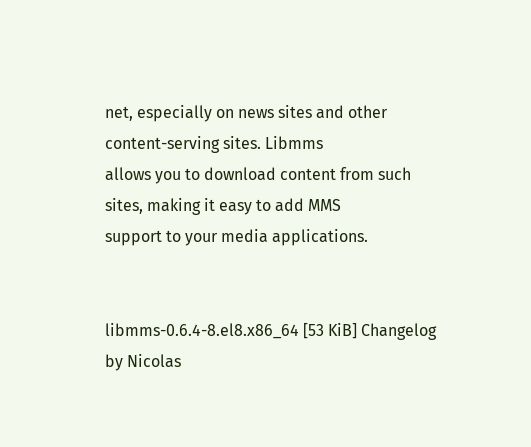net, especially on news sites and other content-serving sites. Libmms
allows you to download content from such sites, making it easy to add MMS
support to your media applications.


libmms-0.6.4-8.el8.x86_64 [53 KiB] Changelog by Nicolas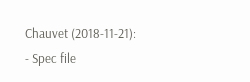Chauvet (2018-11-21):
- Spec file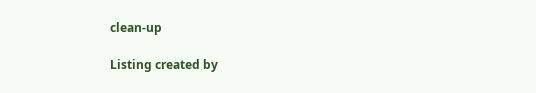clean-up

Listing created by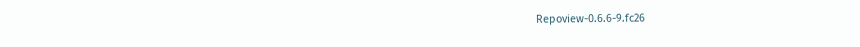Repoview-0.6.6-9.fc26